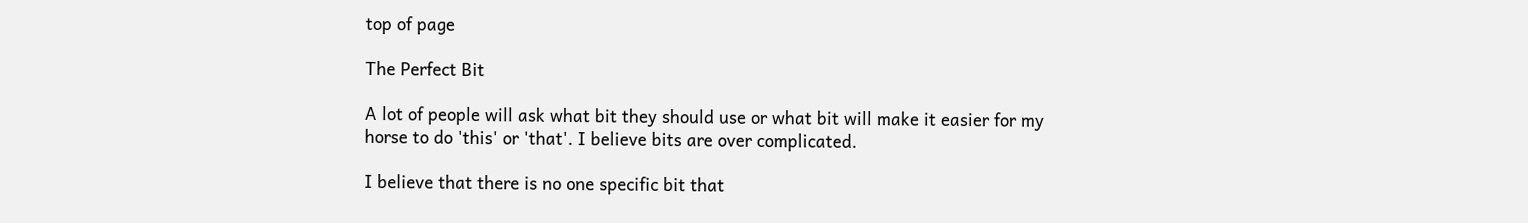top of page

The Perfect Bit

A lot of people will ask what bit they should use or what bit will make it easier for my horse to do 'this' or 'that'. I believe bits are over complicated.

I believe that there is no one specific bit that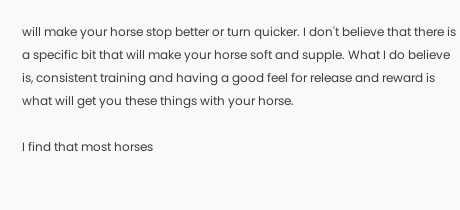will make your horse stop better or turn quicker. I don't believe that there is a specific bit that will make your horse soft and supple. What I do believe is, consistent training and having a good feel for release and reward is what will get you these things with your horse.

I find that most horses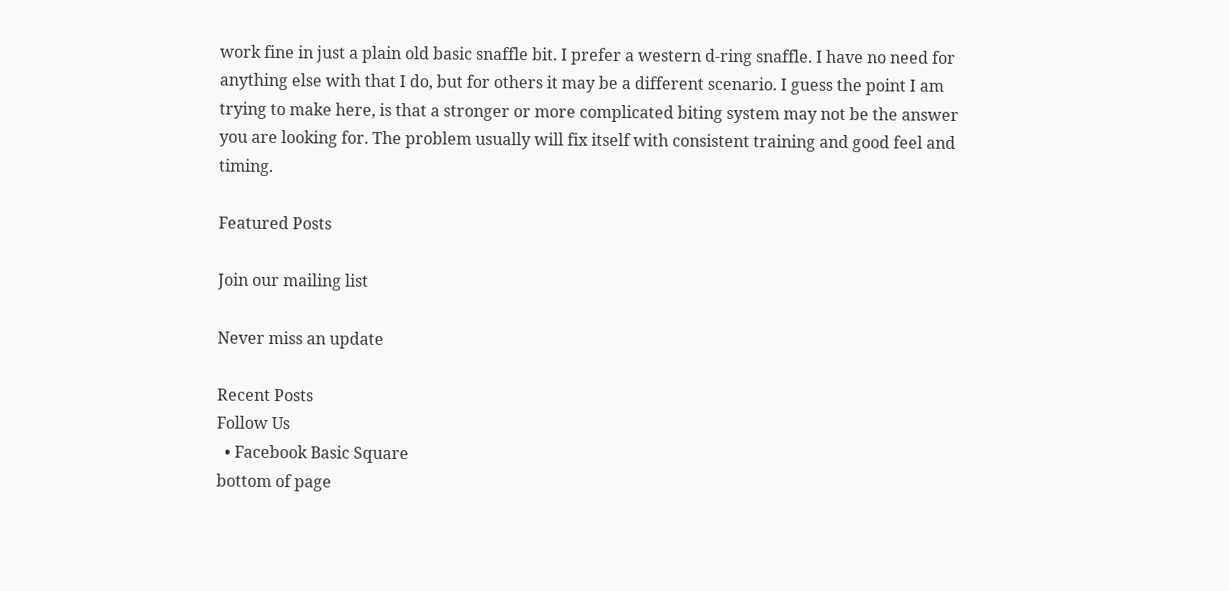work fine in just a plain old basic snaffle bit. I prefer a western d-ring snaffle. I have no need for anything else with that I do, but for others it may be a different scenario. I guess the point I am trying to make here, is that a stronger or more complicated biting system may not be the answer you are looking for. The problem usually will fix itself with consistent training and good feel and timing.

Featured Posts

Join our mailing list

Never miss an update

Recent Posts
Follow Us
  • Facebook Basic Square
bottom of page